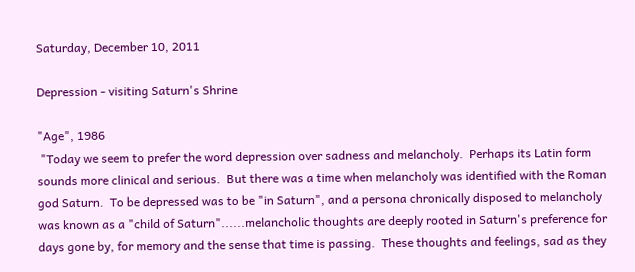Saturday, December 10, 2011

Depression - visiting Saturn's Shrine

"Age", 1986
 "Today we seem to prefer the word depression over sadness and melancholy.  Perhaps its Latin form sounds more clinical and serious.  But there was a time when melancholy was identified with the Roman god Saturn.  To be depressed was to be "in Saturn", and a persona chronically disposed to melancholy was known as a "child of Saturn"......melancholic thoughts are deeply rooted in Saturn's preference for days gone by, for memory and the sense that time is passing.  These thoughts and feelings, sad as they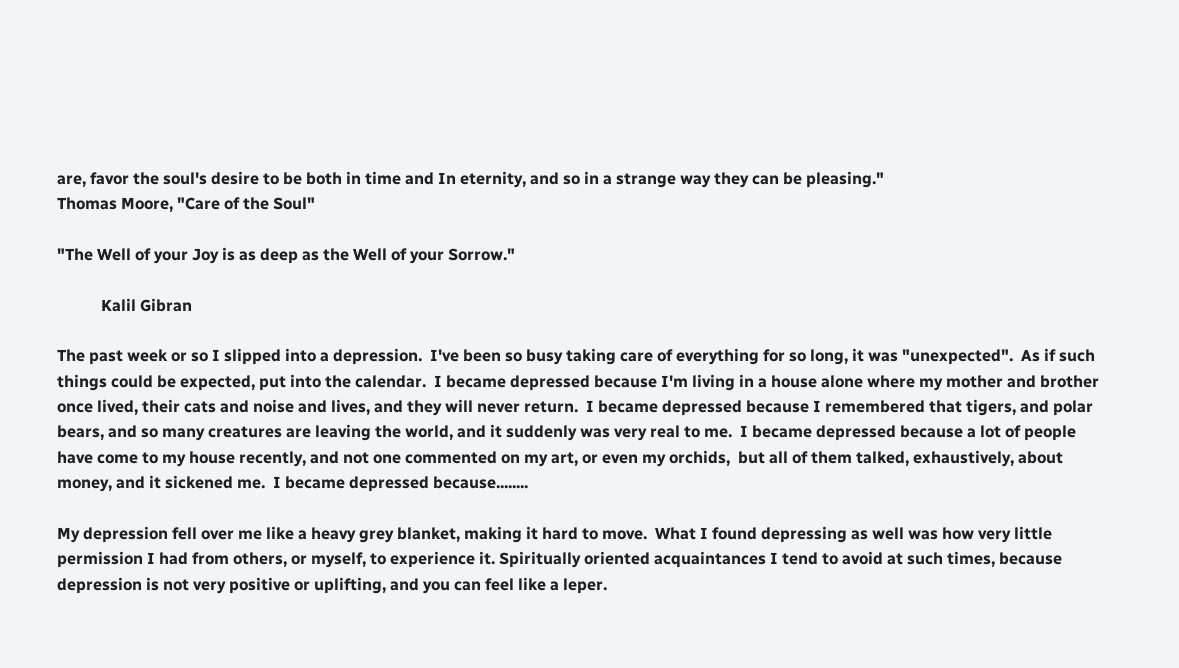are, favor the soul's desire to be both in time and In eternity, and so in a strange way they can be pleasing."
Thomas Moore, "Care of the Soul"

"The Well of your Joy is as deep as the Well of your Sorrow."

           Kalil Gibran

The past week or so I slipped into a depression.  I've been so busy taking care of everything for so long, it was "unexpected".  As if such things could be expected, put into the calendar.  I became depressed because I'm living in a house alone where my mother and brother once lived, their cats and noise and lives, and they will never return.  I became depressed because I remembered that tigers, and polar bears, and so many creatures are leaving the world, and it suddenly was very real to me.  I became depressed because a lot of people have come to my house recently, and not one commented on my art, or even my orchids,  but all of them talked, exhaustively, about money, and it sickened me.  I became depressed because........

My depression fell over me like a heavy grey blanket, making it hard to move.  What I found depressing as well was how very little permission I had from others, or myself, to experience it. Spiritually oriented acquaintances I tend to avoid at such times, because depression is not very positive or uplifting, and you can feel like a leper.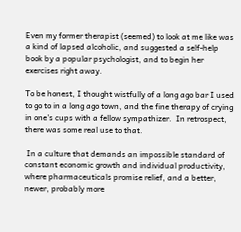Even my former therapist (seemed) to look at me like was a kind of lapsed alcoholic, and suggested a self-help book by a popular psychologist, and to begin her exercises right away.

To be honest, I thought wistfully of a long ago bar I used to go to in a long ago town, and the fine therapy of crying in one's cups with a fellow sympathizer.  In retrospect, there was some real use to that.

 In a culture that demands an impossible standard of  constant economic growth and individual productivity, where pharmaceuticals promise relief, and a better, newer, probably more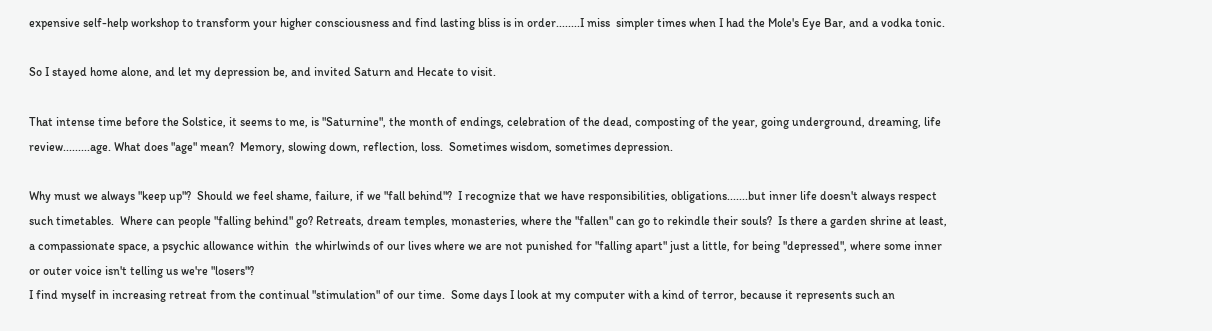expensive self-help workshop to transform your higher consciousness and find lasting bliss is in order........I miss  simpler times when I had the Mole's Eye Bar, and a vodka tonic.

So I stayed home alone, and let my depression be, and invited Saturn and Hecate to visit.

That intense time before the Solstice, it seems to me, is "Saturnine", the month of endings, celebration of the dead, composting of the year, going underground, dreaming, life review.........age. What does "age" mean?  Memory, slowing down, reflection, loss.  Sometimes wisdom, sometimes depression.

Why must we always "keep up"?  Should we feel shame, failure, if we "fall behind"?  I recognize that we have responsibilities, obligations.......but inner life doesn't always respect such timetables.  Where can people "falling behind" go? Retreats, dream temples, monasteries, where the "fallen" can go to rekindle their souls?  Is there a garden shrine at least, a compassionate space, a psychic allowance within  the whirlwinds of our lives where we are not punished for "falling apart" just a little, for being "depressed", where some inner or outer voice isn't telling us we're "losers"?
I find myself in increasing retreat from the continual "stimulation" of our time.  Some days I look at my computer with a kind of terror, because it represents such an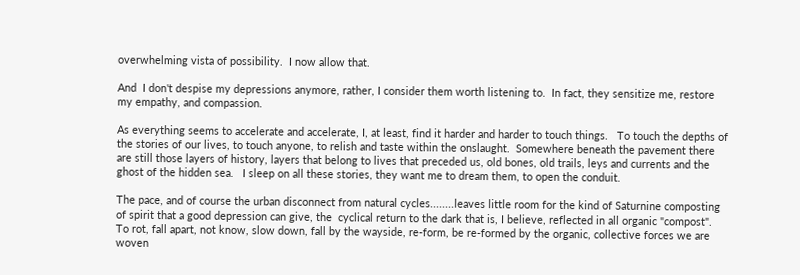overwhelming vista of possibility.  I now allow that.

And  I don't despise my depressions anymore, rather, I consider them worth listening to.  In fact, they sensitize me, restore my empathy, and compassion.

As everything seems to accelerate and accelerate, I, at least, find it harder and harder to touch things.   To touch the depths of the stories of our lives, to touch anyone, to relish and taste within the onslaught.  Somewhere beneath the pavement there are still those layers of history, layers that belong to lives that preceded us, old bones, old trails, leys and currents and the ghost of the hidden sea.   I sleep on all these stories, they want me to dream them, to open the conduit.

The pace, and of course the urban disconnect from natural cycles........leaves little room for the kind of Saturnine composting of spirit that a good depression can give, the  cyclical return to the dark that is, I believe, reflected in all organic "compost". To rot, fall apart, not know, slow down, fall by the wayside, re-form, be re-formed by the organic, collective forces we are woven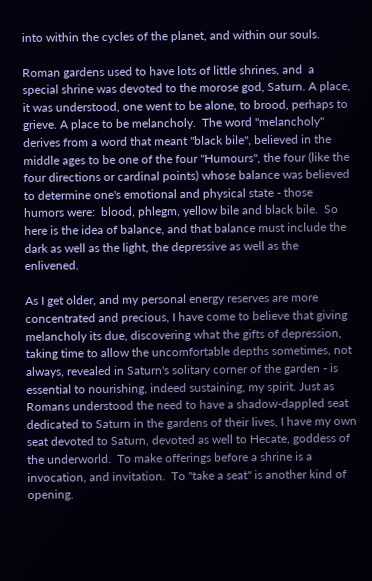into within the cycles of the planet, and within our souls.

Roman gardens used to have lots of little shrines, and  a special shrine was devoted to the morose god, Saturn. A place, it was understood, one went to be alone, to brood, perhaps to grieve. A place to be melancholy.  The word "melancholy" derives from a word that meant "black bile", believed in the  middle ages to be one of the four "Humours", the four (like the four directions or cardinal points) whose balance was believed to determine one's emotional and physical state - those humors were:  blood, phlegm, yellow bile and black bile.  So here is the idea of balance, and that balance must include the dark as well as the light, the depressive as well as the enlivened.

As I get older, and my personal energy reserves are more concentrated and precious, I have come to believe that giving melancholy its due, discovering what the gifts of depression, taking time to allow the uncomfortable depths sometimes, not always, revealed in Saturn's solitary corner of the garden - is essential to nourishing, indeed sustaining, my spirit. Just as Romans understood the need to have a shadow-dappled seat dedicated to Saturn in the gardens of their lives, I have my own seat devoted to Saturn, devoted as well to Hecate, goddess of the underworld.  To make offerings before a shrine is a  invocation, and invitation.  To "take a seat" is another kind of opening.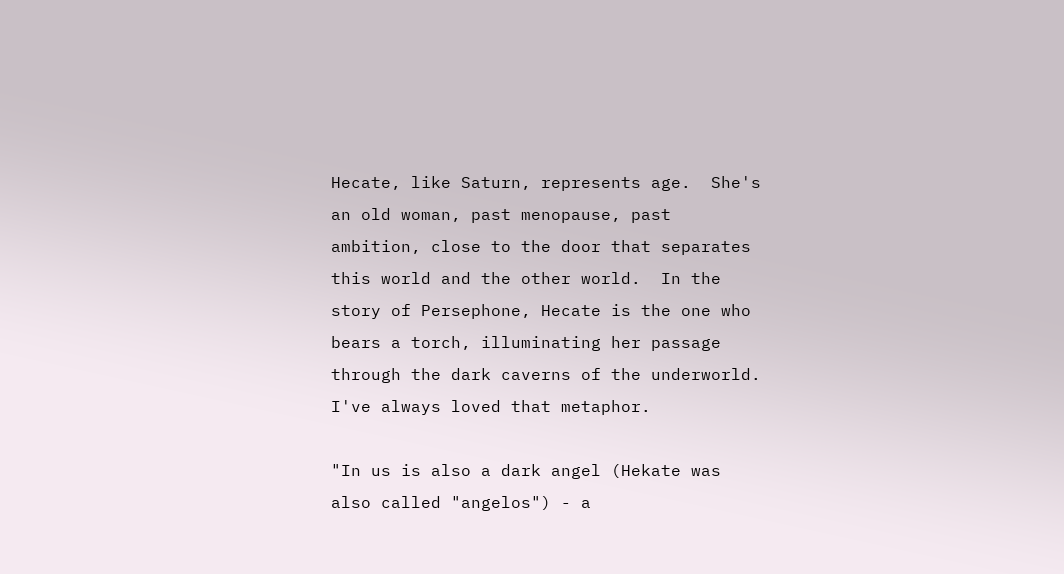Hecate, like Saturn, represents age.  She's an old woman, past menopause, past ambition, close to the door that separates this world and the other world.  In the story of Persephone, Hecate is the one who bears a torch, illuminating her passage through the dark caverns of the underworld.  I've always loved that metaphor.

"In us is also a dark angel (Hekate was also called "angelos") - a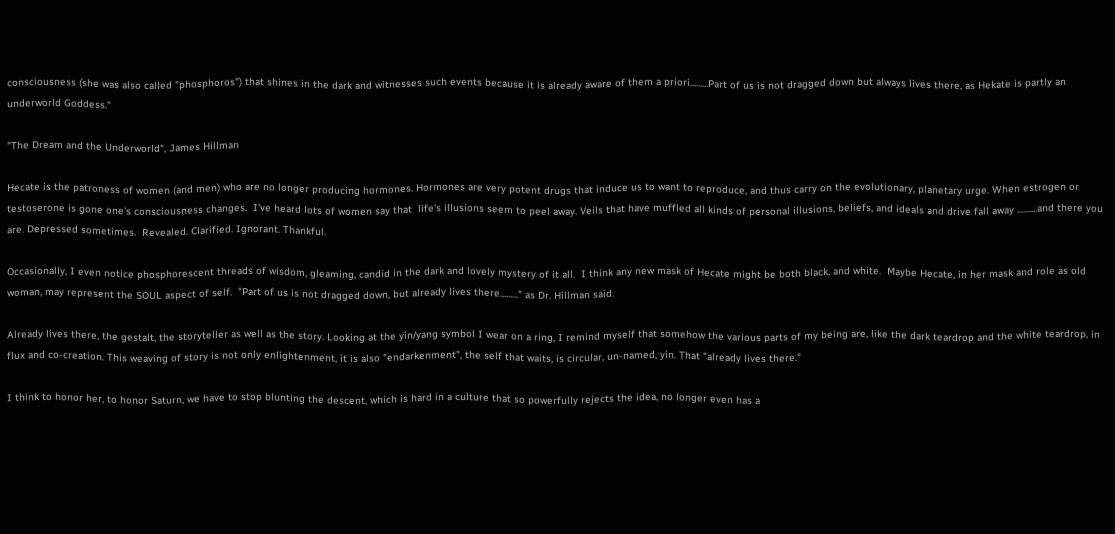consciousness (she was also called "phosphoros") that shines in the dark and witnesses such events because it is already aware of them a priori.........Part of us is not dragged down but always lives there, as Hekate is partly an underworld Goddess."

"The Dream and the Underworld", James Hillman

Hecate is the patroness of women (and men) who are no longer producing hormones. Hormones are very potent drugs that induce us to want to reproduce, and thus carry on the evolutionary, planetary urge. When estrogen or testoserone is gone one's consciousness changes.  I've heard lots of women say that  life's illusions seem to peel away. Veils that have muffled all kinds of personal illusions, beliefs, and ideals and drive fall away ..........and there you are. Depressed sometimes.  Revealed. Clarified. Ignorant. Thankful.

Occasionally, I even notice phosphorescent threads of wisdom, gleaming, candid in the dark and lovely mystery of it all.  I think any new mask of Hecate might be both black, and white.  Maybe Hecate, in her mask and role as old woman, may represent the SOUL aspect of self.  "Part of us is not dragged down, but already lives there........." as Dr. Hillman said.

Already lives there, the gestalt, the storyteller as well as the story. Looking at the yin/yang symbol I wear on a ring, I remind myself that somehow the various parts of my being are, like the dark teardrop and the white teardrop, in flux and co-creation. This weaving of story is not only enlightenment, it is also "endarkenment", the self that waits, is circular, un-named, yin. That "already lives there."

I think to honor her, to honor Saturn, we have to stop blunting the descent, which is hard in a culture that so powerfully rejects the idea, no longer even has a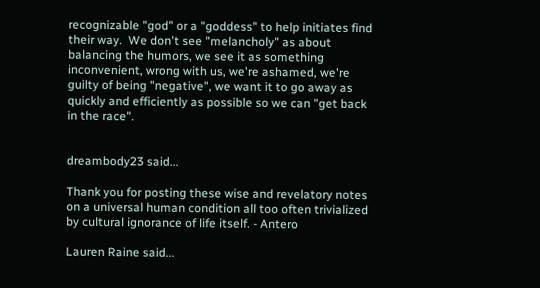recognizable "god" or a "goddess" to help initiates find their way.  We don't see "melancholy" as about balancing the humors, we see it as something inconvenient, wrong with us, we're ashamed, we're guilty of being "negative", we want it to go away as quickly and efficiently as possible so we can "get back in the race".


dreambody23 said...

Thank you for posting these wise and revelatory notes on a universal human condition all too often trivialized by cultural ignorance of life itself. - Antero

Lauren Raine said...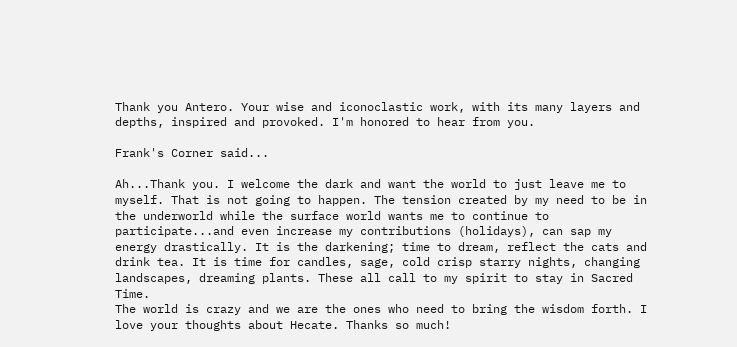Thank you Antero. Your wise and iconoclastic work, with its many layers and depths, inspired and provoked. I'm honored to hear from you.

Frank's Corner said...

Ah...Thank you. I welcome the dark and want the world to just leave me to myself. That is not going to happen. The tension created by my need to be in the underworld while the surface world wants me to continue to participate...and even increase my contributions (holidays), can sap my energy drastically. It is the darkening; time to dream, reflect the cats and drink tea. It is time for candles, sage, cold crisp starry nights, changing landscapes, dreaming plants. These all call to my spirit to stay in Sacred Time.
The world is crazy and we are the ones who need to bring the wisdom forth. I love your thoughts about Hecate. Thanks so much!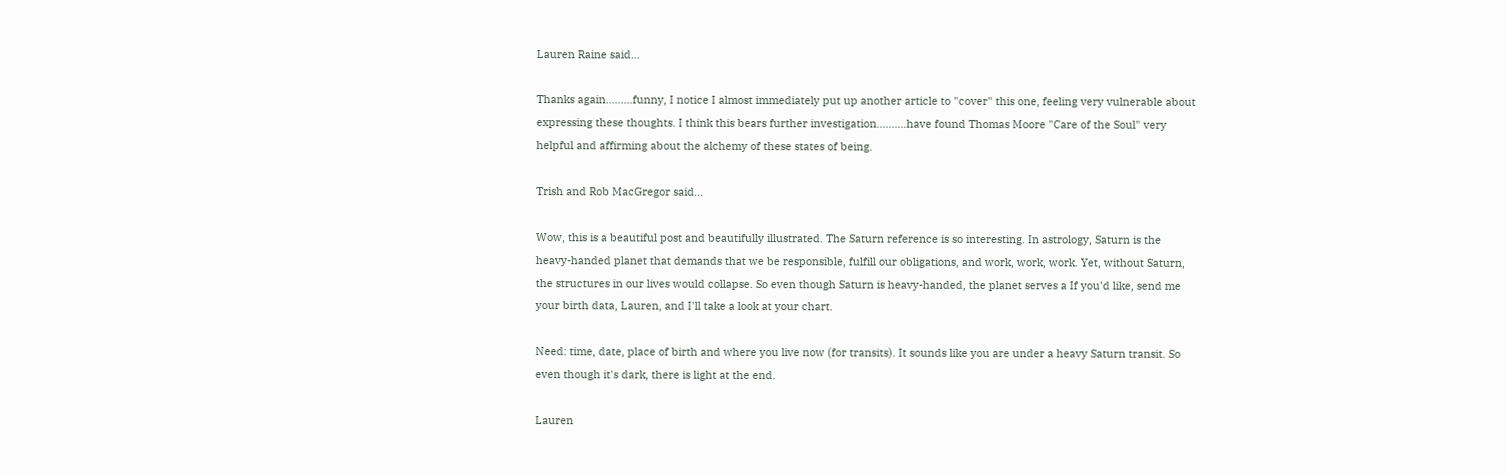Lauren Raine said...

Thanks again.........funny, I notice I almost immediately put up another article to "cover" this one, feeling very vulnerable about expressing these thoughts. I think this bears further investigation..........have found Thomas Moore "Care of the Soul" very helpful and affirming about the alchemy of these states of being.

Trish and Rob MacGregor said...

Wow, this is a beautiful post and beautifully illustrated. The Saturn reference is so interesting. In astrology, Saturn is the heavy-handed planet that demands that we be responsible, fulfill our obligations, and work, work, work. Yet, without Saturn, the structures in our lives would collapse. So even though Saturn is heavy-handed, the planet serves a If you'd like, send me your birth data, Lauren, and I'll take a look at your chart.

Need: time, date, place of birth and where you live now (for transits). It sounds like you are under a heavy Saturn transit. So even though it's dark, there is light at the end.

Lauren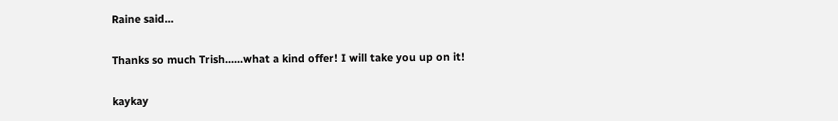Raine said...

Thanks so much Trish......what a kind offer! I will take you up on it!

kaykay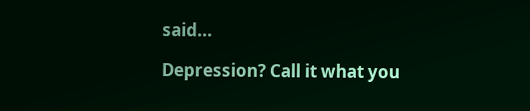said...

Depression? Call it what you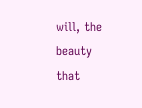will, the beauty that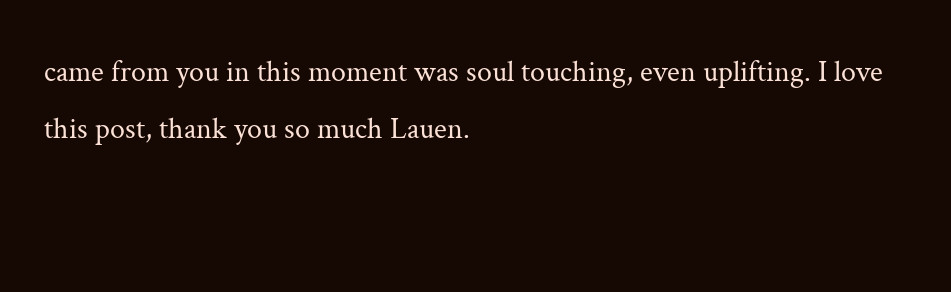came from you in this moment was soul touching, even uplifting. I love this post, thank you so much Lauen.